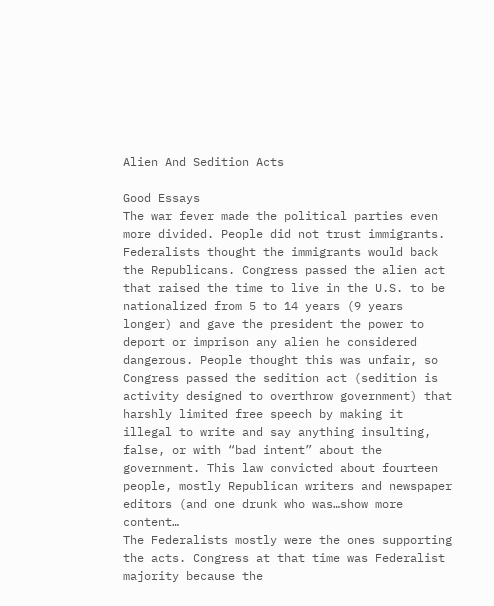Alien And Sedition Acts

Good Essays
The war fever made the political parties even more divided. People did not trust immigrants. Federalists thought the immigrants would back the Republicans. Congress passed the alien act that raised the time to live in the U.S. to be nationalized from 5 to 14 years (9 years longer) and gave the president the power to deport or imprison any alien he considered dangerous. People thought this was unfair, so Congress passed the sedition act (sedition is activity designed to overthrow government) that harshly limited free speech by making it illegal to write and say anything insulting, false, or with “bad intent” about the government. This law convicted about fourteen people, mostly Republican writers and newspaper editors (and one drunk who was…show more content…
The Federalists mostly were the ones supporting the acts. Congress at that time was Federalist majority because the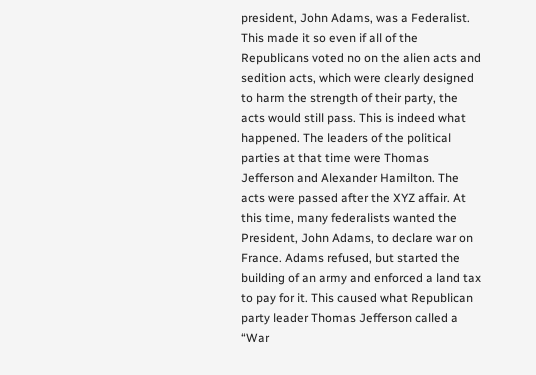president, John Adams, was a Federalist. This made it so even if all of the Republicans voted no on the alien acts and sedition acts, which were clearly designed to harm the strength of their party, the acts would still pass. This is indeed what happened. The leaders of the political parties at that time were Thomas Jefferson and Alexander Hamilton. The acts were passed after the XYZ affair. At this time, many federalists wanted the President, John Adams, to declare war on France. Adams refused, but started the building of an army and enforced a land tax to pay for it. This caused what Republican party leader Thomas Jefferson called a “War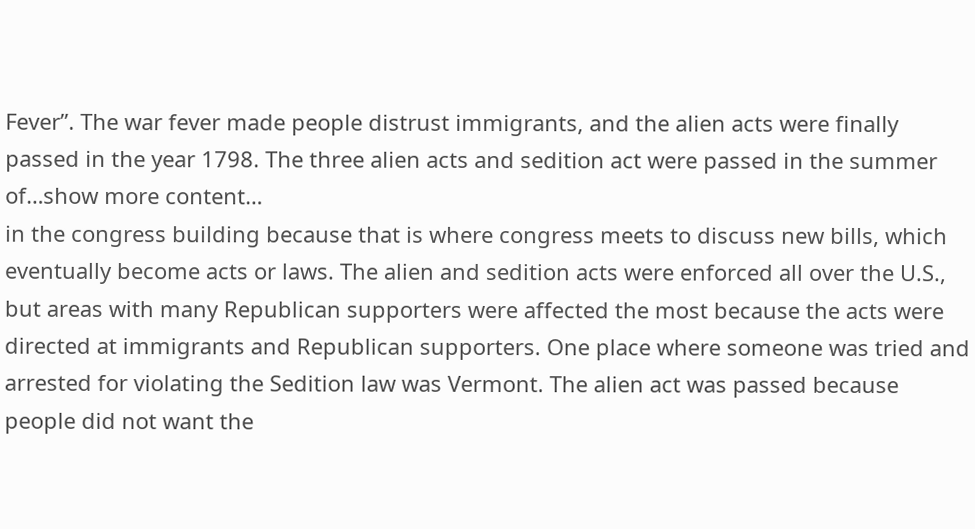Fever”. The war fever made people distrust immigrants, and the alien acts were finally passed in the year 1798. The three alien acts and sedition act were passed in the summer of…show more content…
in the congress building because that is where congress meets to discuss new bills, which eventually become acts or laws. The alien and sedition acts were enforced all over the U.S., but areas with many Republican supporters were affected the most because the acts were directed at immigrants and Republican supporters. One place where someone was tried and arrested for violating the Sedition law was Vermont. The alien act was passed because people did not want the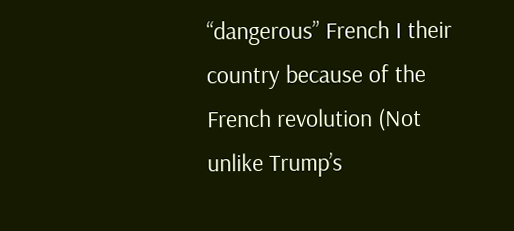“dangerous” French I their country because of the French revolution (Not unlike Trump’s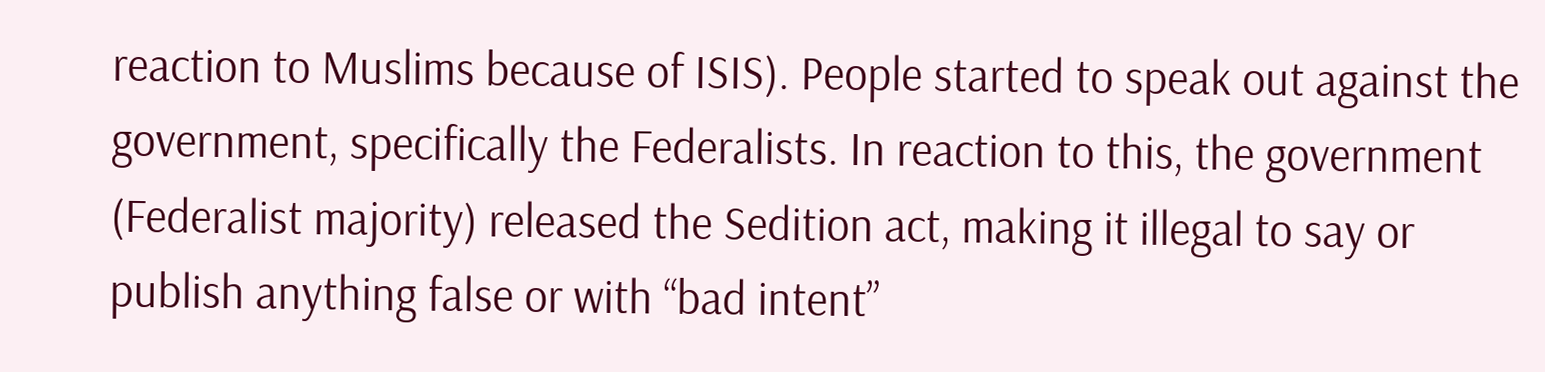reaction to Muslims because of ISIS). People started to speak out against the government, specifically the Federalists. In reaction to this, the government (Federalist majority) released the Sedition act, making it illegal to say or publish anything false or with “bad intent”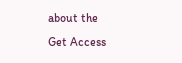about the
Get Access